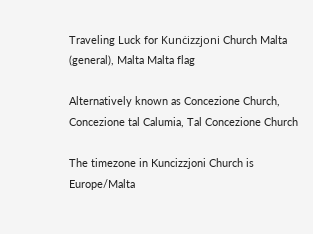Traveling Luck for Kunċizzjoni Church Malta (general), Malta Malta flag

Alternatively known as Concezione Church, Concezione tal Calumia, Tal Concezione Church

The timezone in Kuncizzjoni Church is Europe/Malta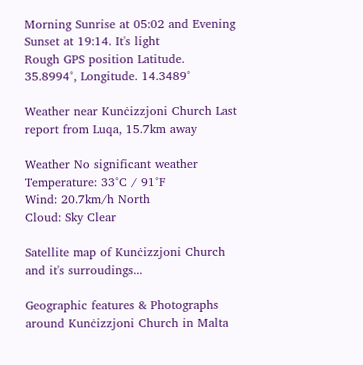Morning Sunrise at 05:02 and Evening Sunset at 19:14. It's light
Rough GPS position Latitude. 35.8994°, Longitude. 14.3489°

Weather near Kunċizzjoni Church Last report from Luqa, 15.7km away

Weather No significant weather Temperature: 33°C / 91°F
Wind: 20.7km/h North
Cloud: Sky Clear

Satellite map of Kunċizzjoni Church and it's surroudings...

Geographic features & Photographs around Kunċizzjoni Church in Malta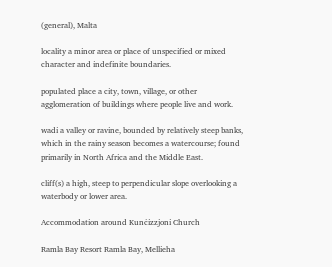(general), Malta

locality a minor area or place of unspecified or mixed character and indefinite boundaries.

populated place a city, town, village, or other agglomeration of buildings where people live and work.

wadi a valley or ravine, bounded by relatively steep banks, which in the rainy season becomes a watercourse; found primarily in North Africa and the Middle East.

cliff(s) a high, steep to perpendicular slope overlooking a waterbody or lower area.

Accommodation around Kunċizzjoni Church

Ramla Bay Resort Ramla Bay, Mellieha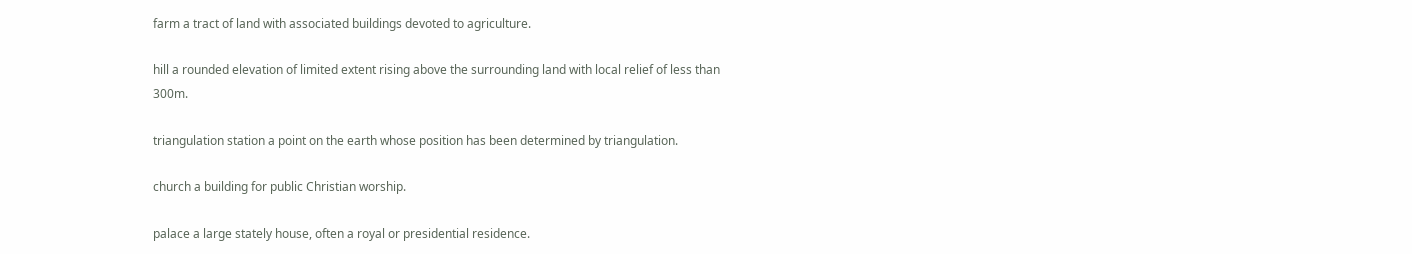farm a tract of land with associated buildings devoted to agriculture.

hill a rounded elevation of limited extent rising above the surrounding land with local relief of less than 300m.

triangulation station a point on the earth whose position has been determined by triangulation.

church a building for public Christian worship.

palace a large stately house, often a royal or presidential residence.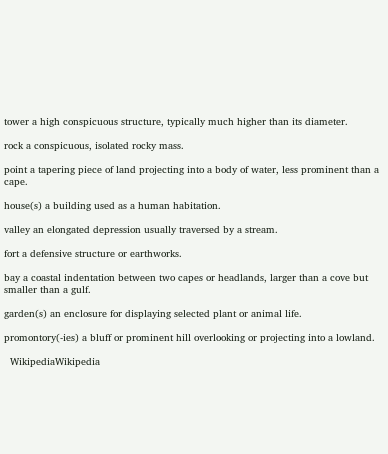tower a high conspicuous structure, typically much higher than its diameter.

rock a conspicuous, isolated rocky mass.

point a tapering piece of land projecting into a body of water, less prominent than a cape.

house(s) a building used as a human habitation.

valley an elongated depression usually traversed by a stream.

fort a defensive structure or earthworks.

bay a coastal indentation between two capes or headlands, larger than a cove but smaller than a gulf.

garden(s) an enclosure for displaying selected plant or animal life.

promontory(-ies) a bluff or prominent hill overlooking or projecting into a lowland.

  WikipediaWikipedia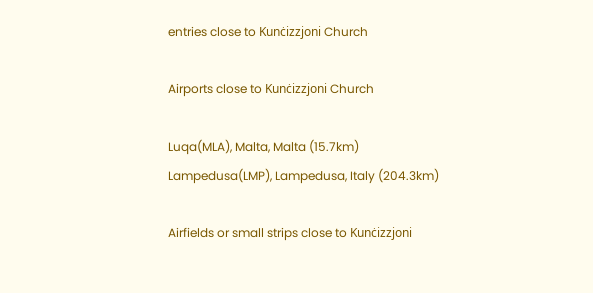entries close to Kunċizzjoni Church

Airports close to Kunċizzjoni Church

Luqa(MLA), Malta, Malta (15.7km)
Lampedusa(LMP), Lampedusa, Italy (204.3km)

Airfields or small strips close to Kunċizzjoni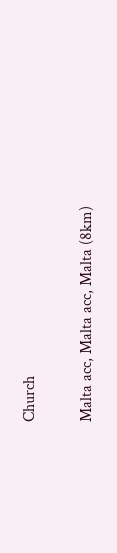Church

Malta acc, Malta acc, Malta (8km)